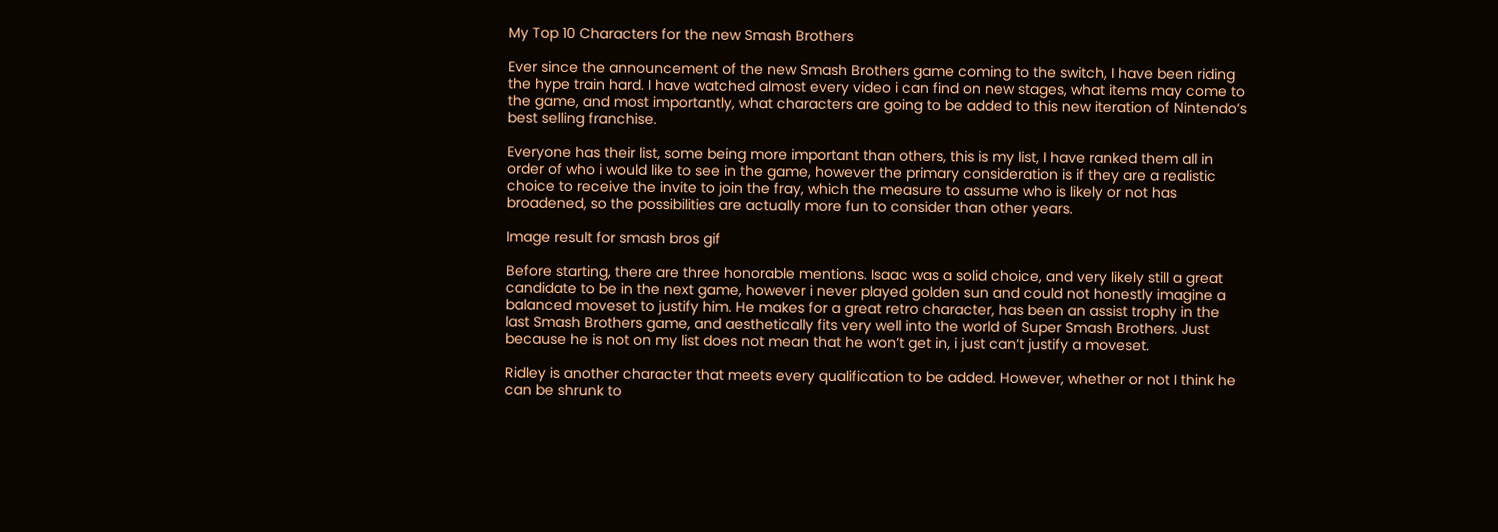My Top 10 Characters for the new Smash Brothers

Ever since the announcement of the new Smash Brothers game coming to the switch, I have been riding the hype train hard. I have watched almost every video i can find on new stages, what items may come to the game, and most importantly, what characters are going to be added to this new iteration of Nintendo’s best selling franchise.

Everyone has their list, some being more important than others, this is my list, I have ranked them all in order of who i would like to see in the game, however the primary consideration is if they are a realistic choice to receive the invite to join the fray, which the measure to assume who is likely or not has broadened, so the possibilities are actually more fun to consider than other years.

Image result for smash bros gif

Before starting, there are three honorable mentions. Isaac was a solid choice, and very likely still a great candidate to be in the next game, however i never played golden sun and could not honestly imagine a balanced moveset to justify him. He makes for a great retro character, has been an assist trophy in the last Smash Brothers game, and aesthetically fits very well into the world of Super Smash Brothers. Just because he is not on my list does not mean that he won’t get in, i just can’t justify a moveset.

Ridley is another character that meets every qualification to be added. However, whether or not I think he can be shrunk to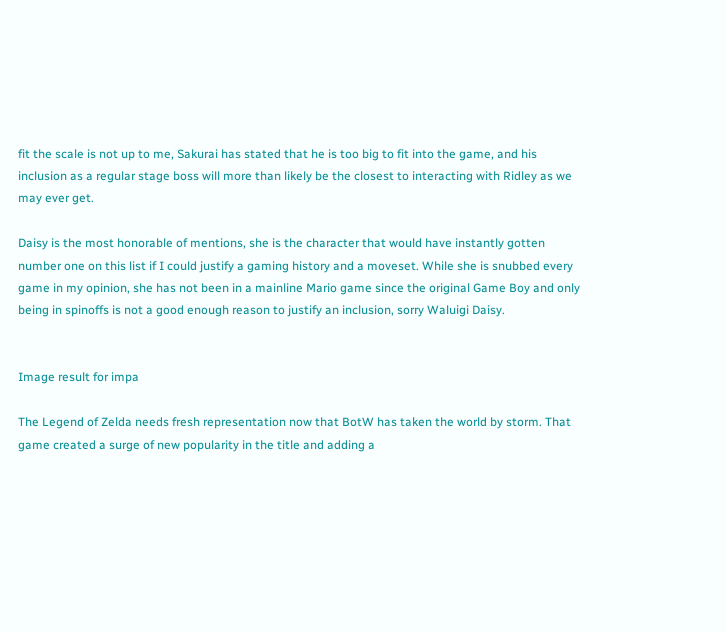fit the scale is not up to me, Sakurai has stated that he is too big to fit into the game, and his inclusion as a regular stage boss will more than likely be the closest to interacting with Ridley as we may ever get.

Daisy is the most honorable of mentions, she is the character that would have instantly gotten number one on this list if I could justify a gaming history and a moveset. While she is snubbed every game in my opinion, she has not been in a mainline Mario game since the original Game Boy and only being in spinoffs is not a good enough reason to justify an inclusion, sorry Waluigi Daisy.


Image result for impa

The Legend of Zelda needs fresh representation now that BotW has taken the world by storm. That game created a surge of new popularity in the title and adding a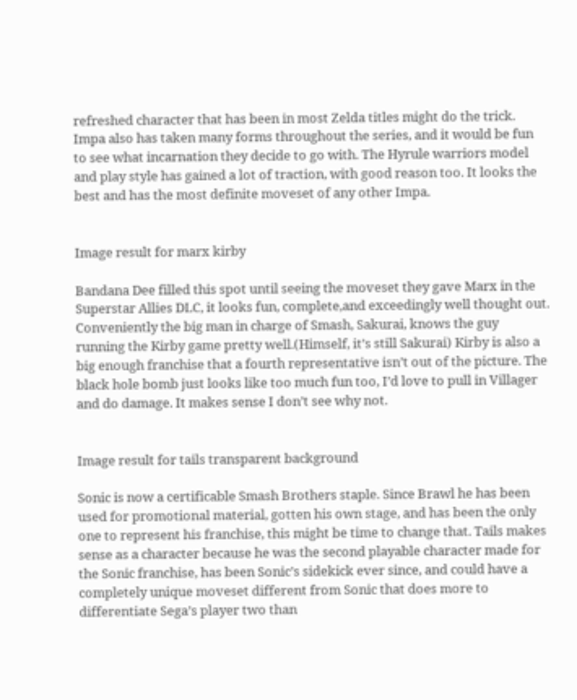refreshed character that has been in most Zelda titles might do the trick. Impa also has taken many forms throughout the series, and it would be fun to see what incarnation they decide to go with. The Hyrule warriors model and play style has gained a lot of traction, with good reason too. It looks the best and has the most definite moveset of any other Impa.


Image result for marx kirby

Bandana Dee filled this spot until seeing the moveset they gave Marx in the Superstar Allies DLC, it looks fun, complete,and exceedingly well thought out. Conveniently the big man in charge of Smash, Sakurai, knows the guy running the Kirby game pretty well.(Himself, it’s still Sakurai) Kirby is also a big enough franchise that a fourth representative isn’t out of the picture. The black hole bomb just looks like too much fun too, I’d love to pull in Villager and do damage. It makes sense I don’t see why not.


Image result for tails transparent background

Sonic is now a certificable Smash Brothers staple. Since Brawl he has been used for promotional material, gotten his own stage, and has been the only one to represent his franchise, this might be time to change that. Tails makes sense as a character because he was the second playable character made for the Sonic franchise, has been Sonic’s sidekick ever since, and could have a completely unique moveset different from Sonic that does more to differentiate Sega’s player two than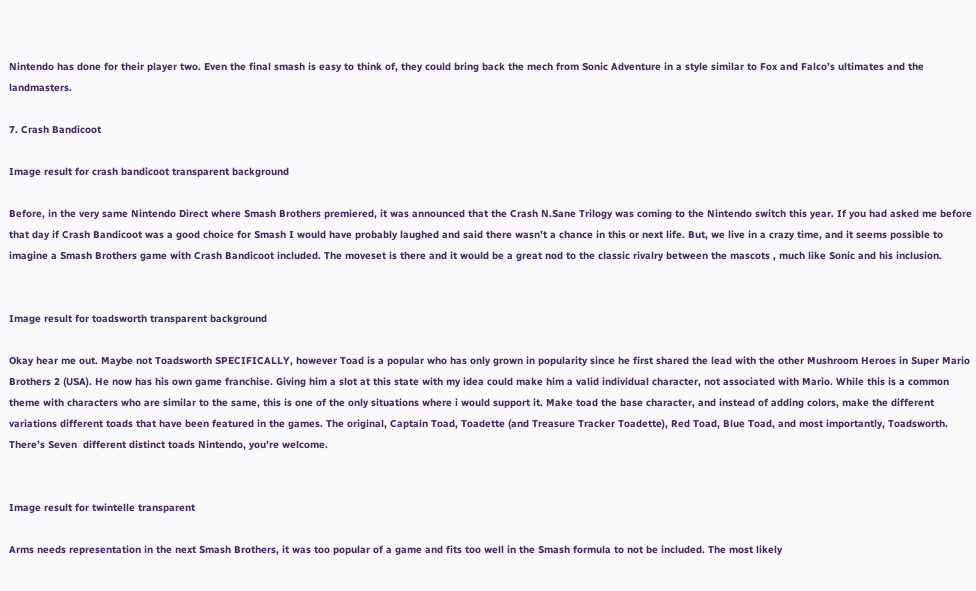Nintendo has done for their player two. Even the final smash is easy to think of, they could bring back the mech from Sonic Adventure in a style similar to Fox and Falco’s ultimates and the landmasters.

7. Crash Bandicoot

Image result for crash bandicoot transparent background

Before, in the very same Nintendo Direct where Smash Brothers premiered, it was announced that the Crash N.Sane Trilogy was coming to the Nintendo switch this year. If you had asked me before that day if Crash Bandicoot was a good choice for Smash I would have probably laughed and said there wasn’t a chance in this or next life. But, we live in a crazy time, and it seems possible to imagine a Smash Brothers game with Crash Bandicoot included. The moveset is there and it would be a great nod to the classic rivalry between the mascots , much like Sonic and his inclusion.


Image result for toadsworth transparent background

Okay hear me out. Maybe not Toadsworth SPECIFICALLY, however Toad is a popular who has only grown in popularity since he first shared the lead with the other Mushroom Heroes in Super Mario Brothers 2 (USA). He now has his own game franchise. Giving him a slot at this state with my idea could make him a valid individual character, not associated with Mario. While this is a common theme with characters who are similar to the same, this is one of the only situations where i would support it. Make toad the base character, and instead of adding colors, make the different variations different toads that have been featured in the games. The original, Captain Toad, Toadette (and Treasure Tracker Toadette), Red Toad, Blue Toad, and most importantly, Toadsworth. There’s Seven  different distinct toads Nintendo, you’re welcome.


Image result for twintelle transparent

Arms needs representation in the next Smash Brothers, it was too popular of a game and fits too well in the Smash formula to not be included. The most likely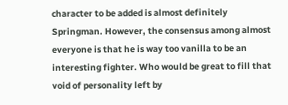character to be added is almost definitely Springman. However, the consensus among almost everyone is that he is way too vanilla to be an interesting fighter. Who would be great to fill that void of personality left by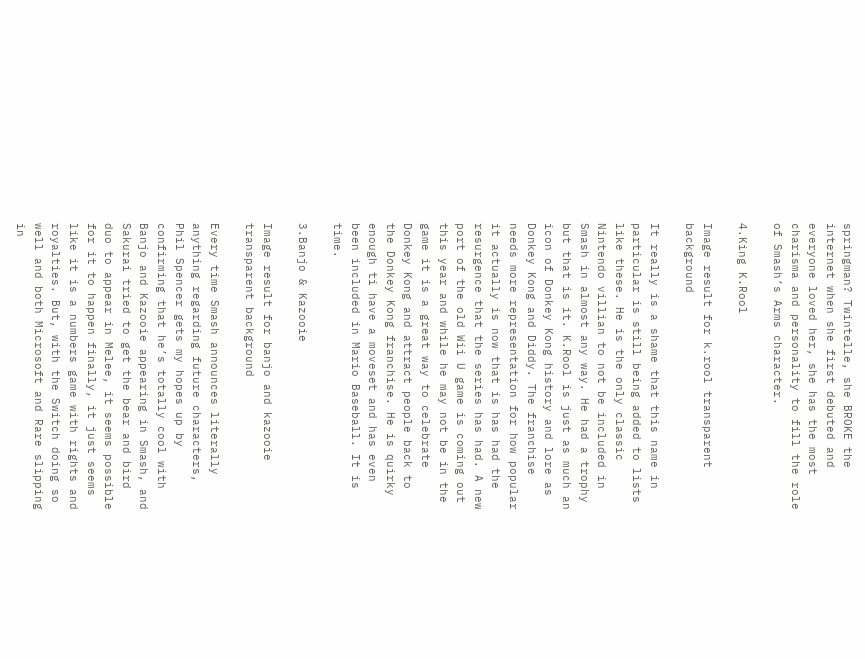springman? Twintelle, she BROKE the internet when she first debuted and everyone loved her, she has the most charisma and personality to fill the role of Smash’s Arms character.

4.King K.Rool

Image result for k.rool transparent background

It really is a shame that this name in particular is still being added to lists like these. He is the only classic Nintendo villian to not be included in Smash in almost any way. He had a trophy but that is it. K.Rool is just as much an icon of Donkey Kong history and lore as Donkey Kong and Diddy. The franchise needs more representation for how popular it actually is now that is has had the resurgence that the series has had. A new port of the old Wii U game is coming out this year and while he may not be in the game it is a great way to celebrate Donkey Kong and attract people back to the Donkey Kong franchise. He is quirky enough ti have a moveset and has even been included in Mario Baseball. It is time.

3.Banjo & Kazooie

Image result for banjo and kazooie transparent background

Every time Smash announces literally anything regarding future characters, Phil Spencer gets my hopes up by confirming that he’s totally cool with Banjo and Kazooie appearing in Smash, and Sakurai tried to get the bear and bird duo to appear in Melee, it seems possible for it to happen finally, it just seems like it is a numbers game with rights and royalties. But, with the Switch doing so well and both Microsoft and Rare slipping in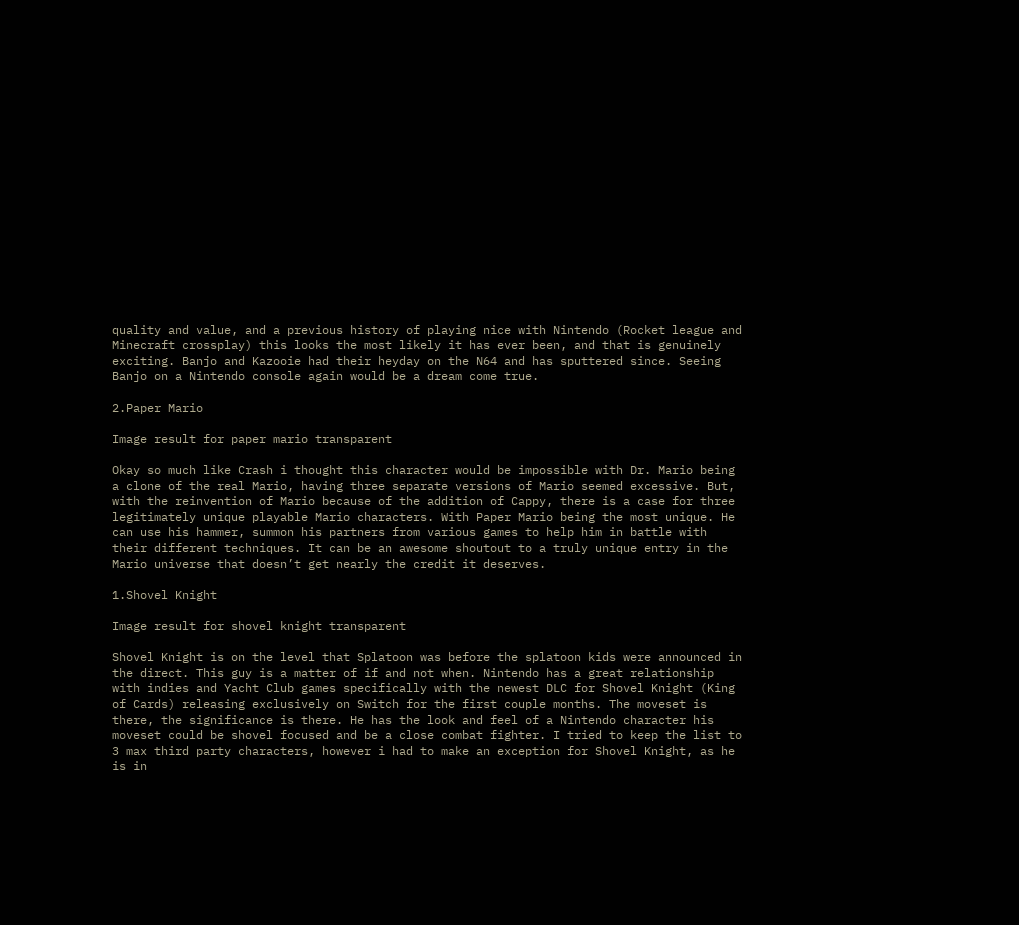quality and value, and a previous history of playing nice with Nintendo (Rocket league and Minecraft crossplay) this looks the most likely it has ever been, and that is genuinely exciting. Banjo and Kazooie had their heyday on the N64 and has sputtered since. Seeing Banjo on a Nintendo console again would be a dream come true.

2.Paper Mario

Image result for paper mario transparent

Okay so much like Crash i thought this character would be impossible with Dr. Mario being a clone of the real Mario, having three separate versions of Mario seemed excessive. But, with the reinvention of Mario because of the addition of Cappy, there is a case for three legitimately unique playable Mario characters. With Paper Mario being the most unique. He can use his hammer, summon his partners from various games to help him in battle with their different techniques. It can be an awesome shoutout to a truly unique entry in the Mario universe that doesn’t get nearly the credit it deserves.

1.Shovel Knight

Image result for shovel knight transparent

Shovel Knight is on the level that Splatoon was before the splatoon kids were announced in the direct. This guy is a matter of if and not when. Nintendo has a great relationship with indies and Yacht Club games specifically with the newest DLC for Shovel Knight (King of Cards) releasing exclusively on Switch for the first couple months. The moveset is there, the significance is there. He has the look and feel of a Nintendo character his moveset could be shovel focused and be a close combat fighter. I tried to keep the list to 3 max third party characters, however i had to make an exception for Shovel Knight, as he is in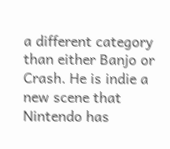a different category than either Banjo or Crash. He is indie a new scene that Nintendo has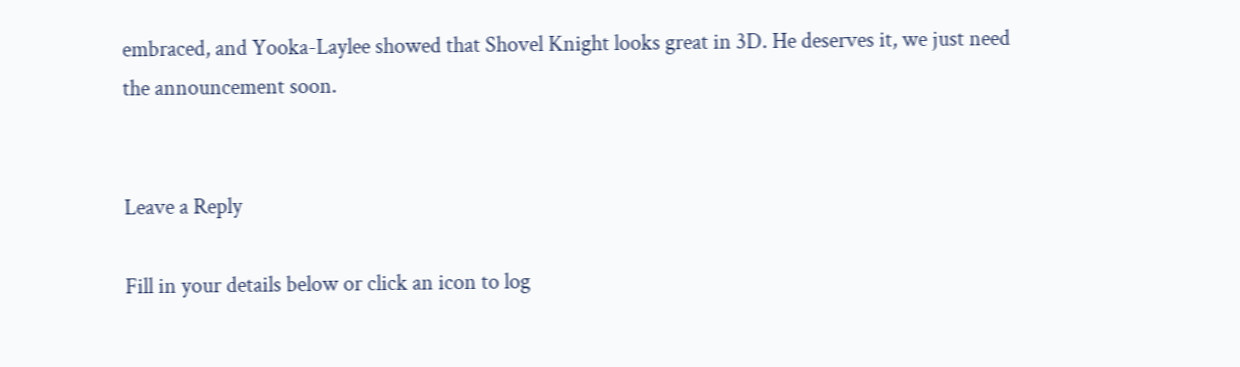embraced, and Yooka-Laylee showed that Shovel Knight looks great in 3D. He deserves it, we just need the announcement soon.


Leave a Reply

Fill in your details below or click an icon to log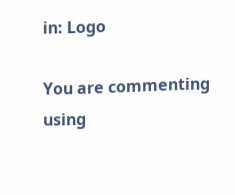in: Logo

You are commenting using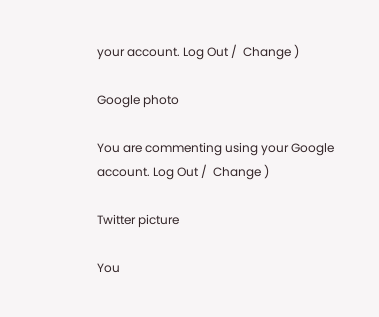your account. Log Out /  Change )

Google photo

You are commenting using your Google account. Log Out /  Change )

Twitter picture

You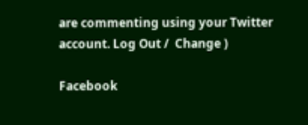are commenting using your Twitter account. Log Out /  Change )

Facebook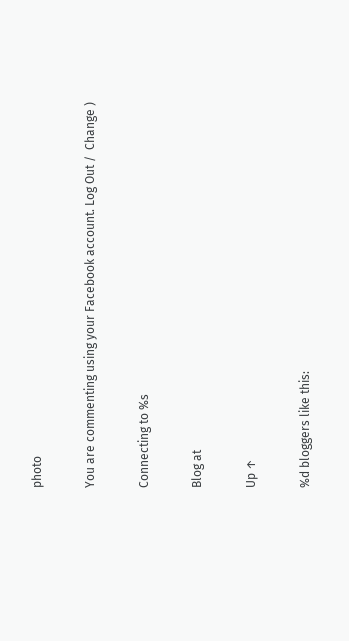photo

You are commenting using your Facebook account. Log Out /  Change )

Connecting to %s

Blog at

Up ↑

%d bloggers like this: